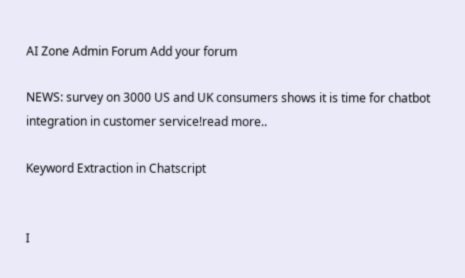AI Zone Admin Forum Add your forum

NEWS: survey on 3000 US and UK consumers shows it is time for chatbot integration in customer service!read more..

Keyword Extraction in Chatscript


I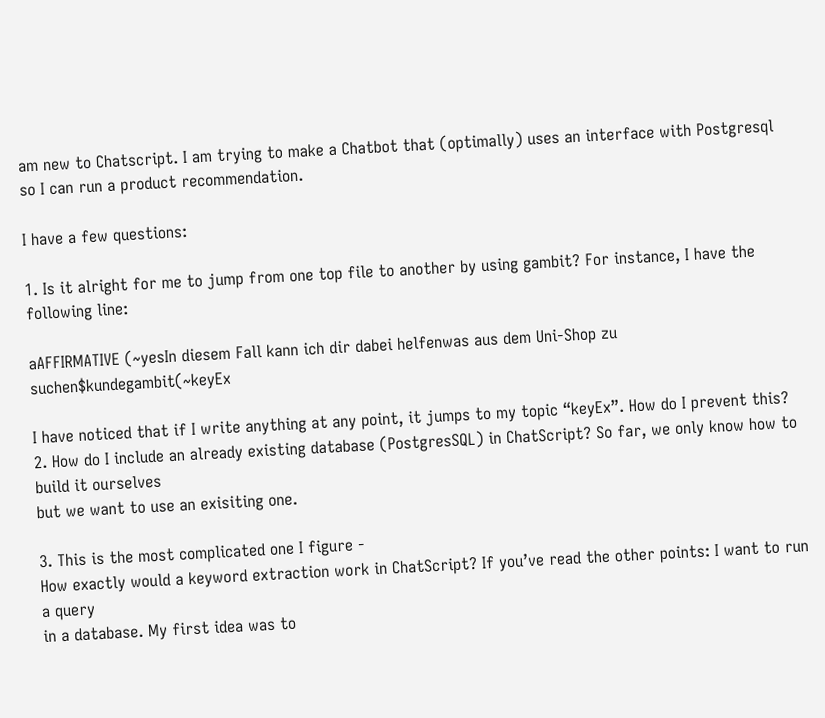am new to Chatscript. I am trying to make a Chatbot that (optimally) uses an interface with Postgresql
so I can run a product recommendation.

I have a few questions:

1. Is it alright for me to jump from one top file to another by using gambit? For instance, I have the following line:

aAFFIRMATIVE (~yesIn diesem Fall kann ich dir dabei helfenwas aus dem Uni-Shop zu suchen$kundegambit(~keyEx

I have noticed that if I write anything at any point, it jumps to my topic “keyEx”. How do I prevent this?
2. How do I include an already existing database (PostgresSQL) in ChatScript? So far, we only know how to build it ourselves
but we want to use an exisiting one.

3. This is the most complicated one I figure -
How exactly would a keyword extraction work in ChatScript? If you’ve read the other points: I want to run a query
in a database. My first idea was to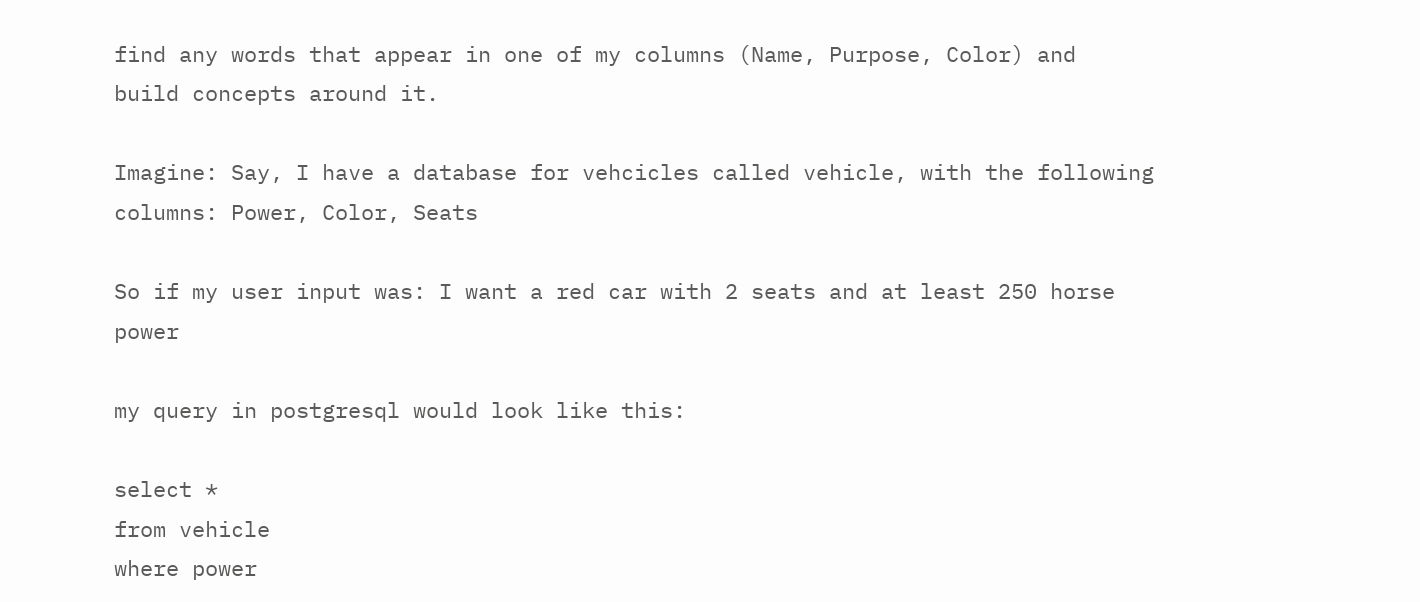find any words that appear in one of my columns (Name, Purpose, Color) and
build concepts around it.

Imagine: Say, I have a database for vehcicles called vehicle, with the following columns: Power, Color, Seats

So if my user input was: I want a red car with 2 seats and at least 250 horse power

my query in postgresql would look like this:

select *
from vehicle
where power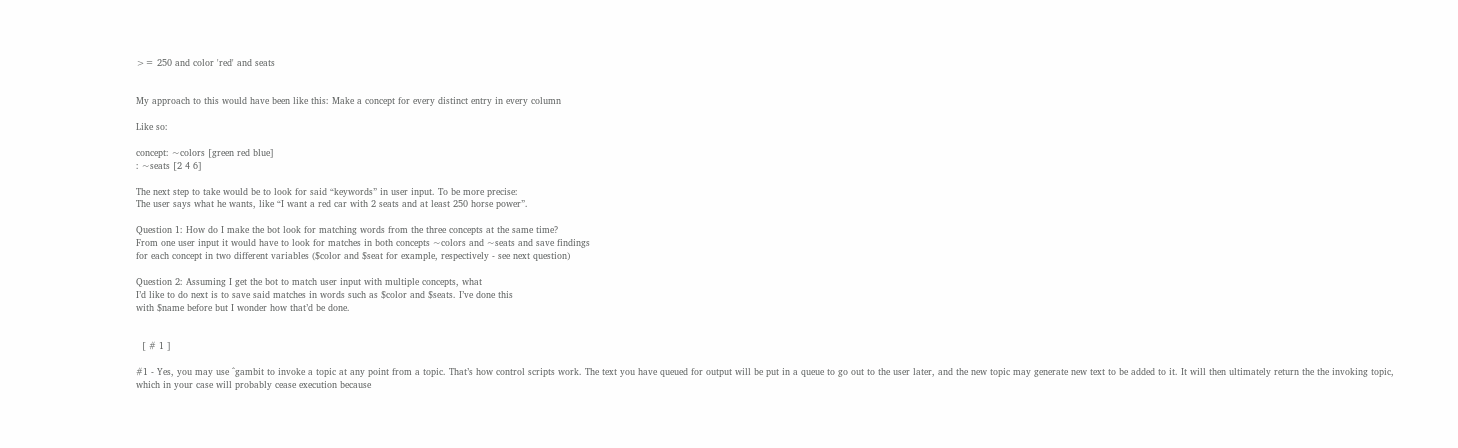>= 250 and color 'red' and seats


My approach to this would have been like this: Make a concept for every distinct entry in every column

Like so:

concept: ~colors [green red blue]
: ~seats [2 4 6]

The next step to take would be to look for said “keywords” in user input. To be more precise:
The user says what he wants, like “I want a red car with 2 seats and at least 250 horse power”.

Question 1: How do I make the bot look for matching words from the three concepts at the same time?
From one user input it would have to look for matches in both concepts ~colors and ~seats and save findings
for each concept in two different variables ($color and $seat for example, respectively - see next question)

Question 2: Assuming I get the bot to match user input with multiple concepts, what
I’d like to do next is to save said matches in words such as $color and $seats. I’ve done this
with $name before but I wonder how that’d be done.


  [ # 1 ]

#1 - Yes, you may use ^gambit to invoke a topic at any point from a topic. That’s how control scripts work. The text you have queued for output will be put in a queue to go out to the user later, and the new topic may generate new text to be added to it. It will then ultimately return the the invoking topic, which in your case will probably cease execution because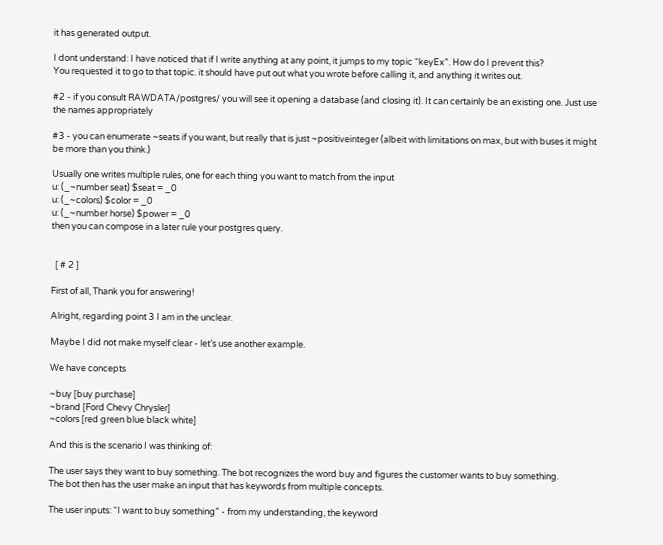it has generated output.

I dont understand: I have noticed that if I write anything at any point, it jumps to my topic “keyEx”. How do I prevent this?
You requested it to go to that topic. it should have put out what you wrote before calling it, and anything it writes out.

#2 - if you consult RAWDATA/postgres/ you will see it opening a database (and closing it). It can certainly be an existing one. Just use the names appropriately

#3 - you can enumerate ~seats if you want, but really that is just ~positiveinteger (albeit with limitations on max, but with buses it might be more than you think.)

Usually one writes multiple rules, one for each thing you want to match from the input
u: (_~number seat) $seat = _0
u: (_~colors) $color = _0
u: (_~number horse) $power = _0
then you can compose in a later rule your postgres query.


  [ # 2 ]

First of all, Thank you for answering!

Alright, regarding point 3 I am in the unclear.

Maybe I did not make myself clear - let’s use another example.

We have concepts

~buy [buy purchase]
~brand [Ford Chevy Chrysler]
~colors [red green blue black white]

And this is the scenario I was thinking of:

The user says they want to buy something. The bot recognizes the word buy and figures the customer wants to buy something.
The bot then has the user make an input that has keywords from multiple concepts.

The user inputs: “I want to buy something” - from my understanding, the keyword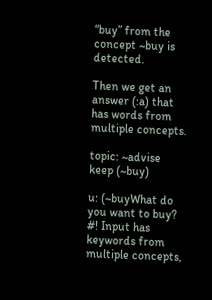“buy” from the concept ~buy is detected.

Then we get an answer (:a) that has words from multiple concepts.

topic: ~advise keep (~buy)

u: (~buyWhat do you want to buy?
#! Input has keywords from multiple concepts,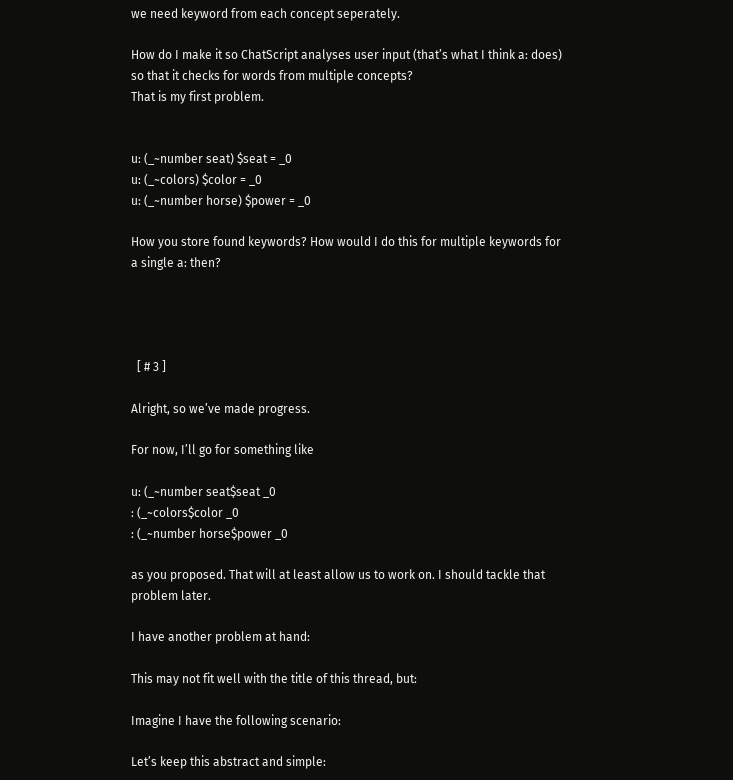we need keyword from each concept seperately.

How do I make it so ChatScript analyses user input (that’s what I think a: does) so that it checks for words from multiple concepts?
That is my first problem.


u: (_~number seat) $seat = _0
u: (_~colors) $color = _0
u: (_~number horse) $power = _0

How you store found keywords? How would I do this for multiple keywords for a single a: then?




  [ # 3 ]

Alright, so we’ve made progress.

For now, I’ll go for something like

u: (_~number seat$seat _0
: (_~colors$color _0
: (_~number horse$power _0

as you proposed. That will at least allow us to work on. I should tackle that problem later.

I have another problem at hand:

This may not fit well with the title of this thread, but:

Imagine I have the following scenario:

Let’s keep this abstract and simple: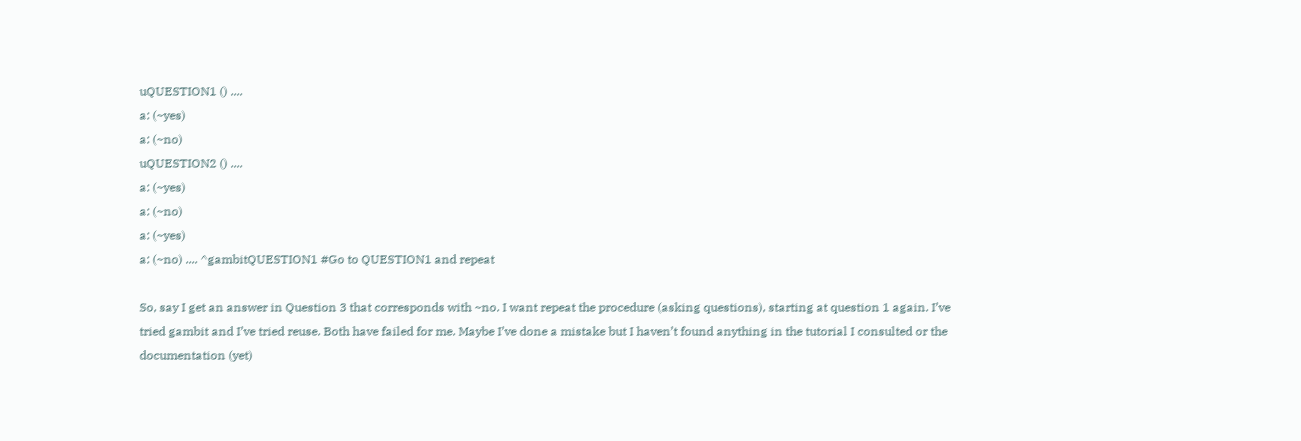uQUESTION1 () ....
a: (~yes)
a: (~no)
uQUESTION2 () ....
a: (~yes)
a: (~no)
a: (~yes)
a: (~no) .... ^gambitQUESTION1 #Go to QUESTION1 and repeat

So, say I get an answer in Question 3 that corresponds with ~no. I want repeat the procedure (asking questions), starting at question 1 again. I’ve tried gambit and I’ve tried reuse. Both have failed for me. Maybe I’ve done a mistake but I haven’t found anything in the tutorial I consulted or the documentation (yet)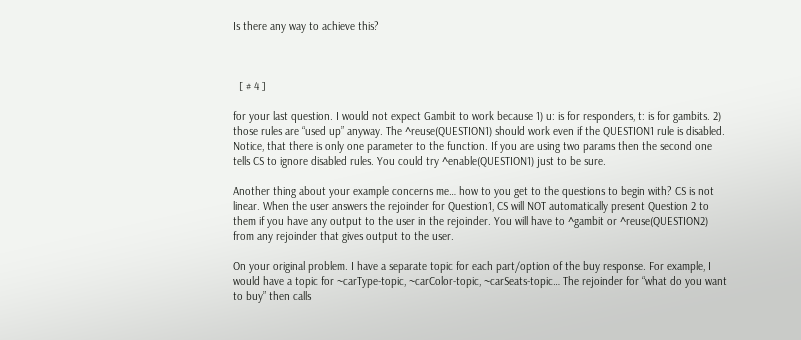Is there any way to achieve this?



  [ # 4 ]

for your last question. I would not expect Gambit to work because 1) u: is for responders, t: is for gambits. 2) those rules are “used up” anyway. The ^reuse(QUESTION1) should work even if the QUESTION1 rule is disabled. Notice, that there is only one parameter to the function. If you are using two params then the second one tells CS to ignore disabled rules. You could try ^enable(QUESTION1) just to be sure.

Another thing about your example concerns me… how to you get to the questions to begin with? CS is not linear. When the user answers the rejoinder for Question1, CS will NOT automatically present Question 2 to them if you have any output to the user in the rejoinder. You will have to ^gambit or ^reuse(QUESTION2) from any rejoinder that gives output to the user.

On your original problem. I have a separate topic for each part/option of the buy response. For example, I would have a topic for ~carType-topic, ~carColor-topic, ~carSeats-topic… The rejoinder for “what do you want to buy” then calls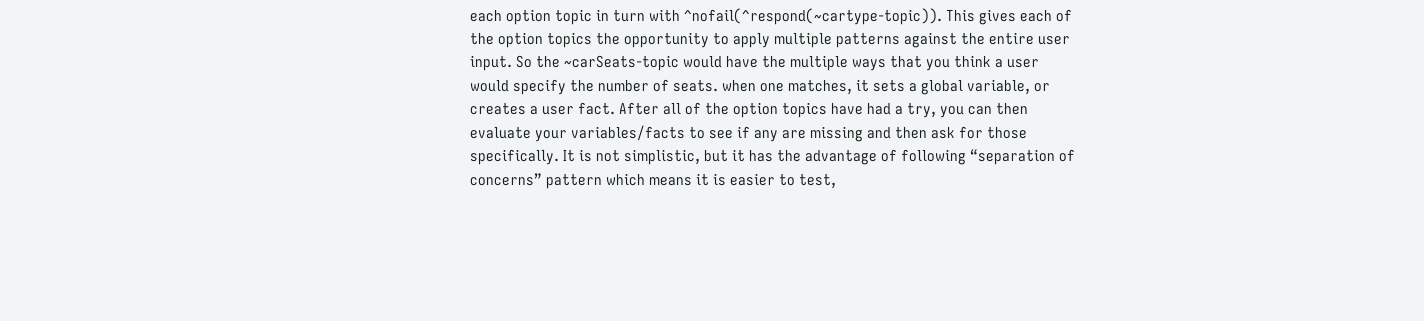each option topic in turn with ^nofail(^respond(~cartype-topic)). This gives each of the option topics the opportunity to apply multiple patterns against the entire user input. So the ~carSeats-topic would have the multiple ways that you think a user would specify the number of seats. when one matches, it sets a global variable, or creates a user fact. After all of the option topics have had a try, you can then evaluate your variables/facts to see if any are missing and then ask for those specifically. It is not simplistic, but it has the advantage of following “separation of concerns” pattern which means it is easier to test,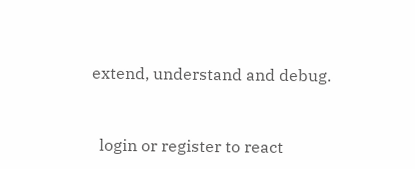extend, understand and debug.


  login or register to react